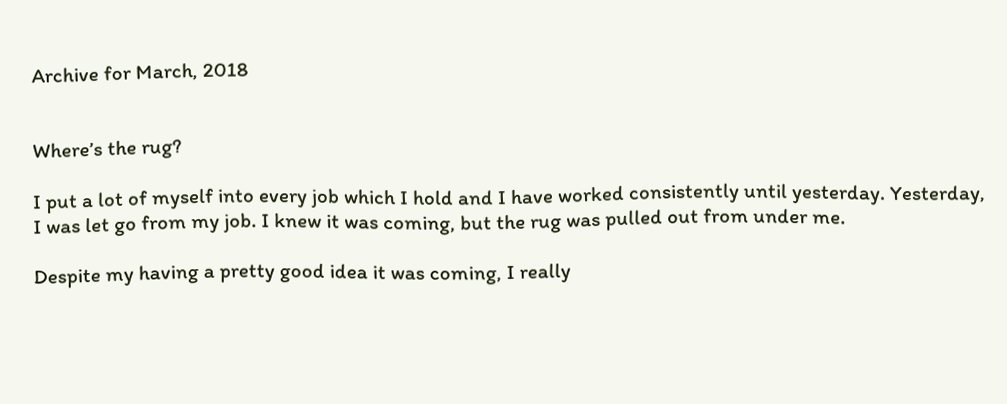Archive for March, 2018


Where’s the rug?

I put a lot of myself into every job which I hold and I have worked consistently until yesterday. Yesterday, I was let go from my job. I knew it was coming, but the rug was pulled out from under me.

Despite my having a pretty good idea it was coming, I really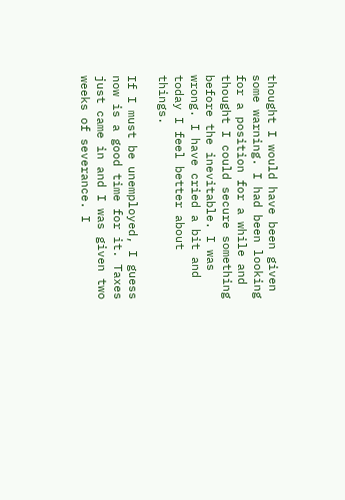thought I would have been given some warning. I had been looking for a position for a while and thought I could secure something before the inevitable. I was wrong. I have cried a bit and today I feel better about things.

If I must be unemployed, I guess now is a good time for it. Taxes just came in and I was given two weeks of severance. I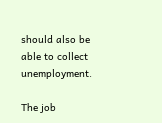should also be able to collect unemployment.

The job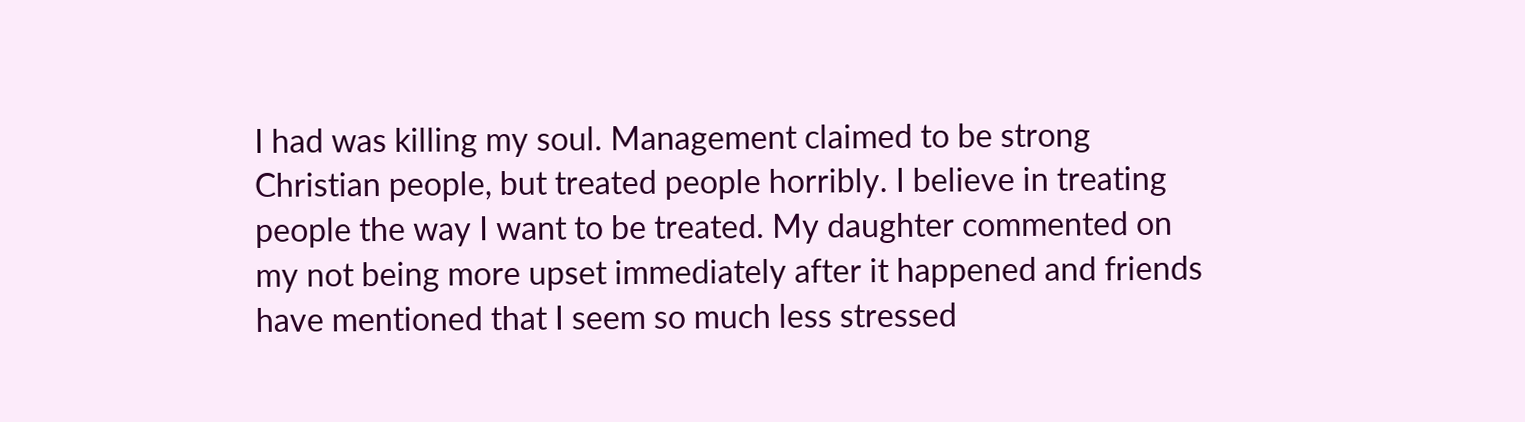I had was killing my soul. Management claimed to be strong Christian people, but treated people horribly. I believe in treating people the way I want to be treated. My daughter commented on my not being more upset immediately after it happened and friends have mentioned that I seem so much less stressed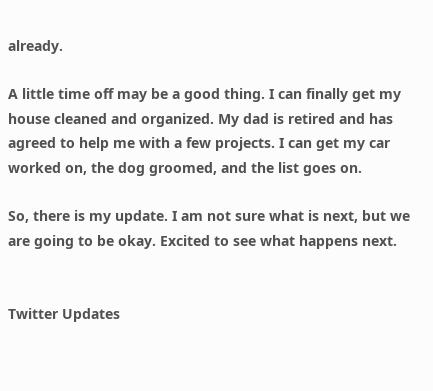already.

A little time off may be a good thing. I can finally get my house cleaned and organized. My dad is retired and has agreed to help me with a few projects. I can get my car worked on, the dog groomed, and the list goes on.

So, there is my update. I am not sure what is next, but we are going to be okay. Excited to see what happens next.


Twitter Updates